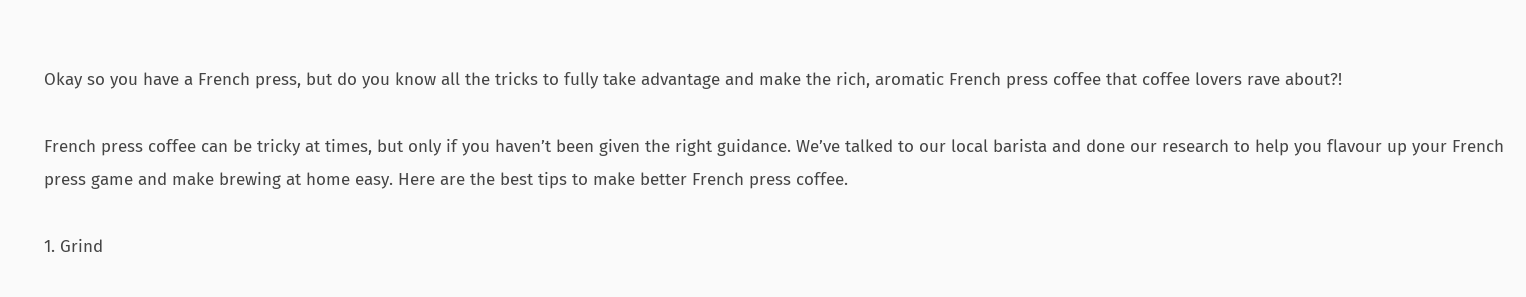Okay so you have a French press, but do you know all the tricks to fully take advantage and make the rich, aromatic French press coffee that coffee lovers rave about?!

French press coffee can be tricky at times, but only if you haven’t been given the right guidance. We’ve talked to our local barista and done our research to help you flavour up your French press game and make brewing at home easy. Here are the best tips to make better French press coffee.

1. Grind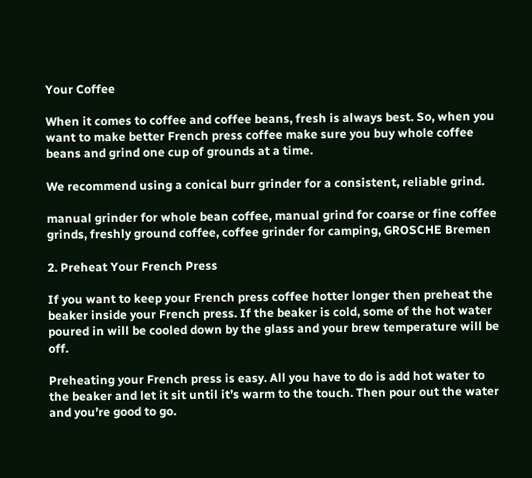Your Coffee

When it comes to coffee and coffee beans, fresh is always best. So, when you want to make better French press coffee make sure you buy whole coffee beans and grind one cup of grounds at a time.

We recommend using a conical burr grinder for a consistent, reliable grind.

manual grinder for whole bean coffee, manual grind for coarse or fine coffee grinds, freshly ground coffee, coffee grinder for camping, GROSCHE Bremen

2. Preheat Your French Press

If you want to keep your French press coffee hotter longer then preheat the beaker inside your French press. If the beaker is cold, some of the hot water poured in will be cooled down by the glass and your brew temperature will be off.

Preheating your French press is easy. All you have to do is add hot water to the beaker and let it sit until it’s warm to the touch. Then pour out the water and you’re good to go.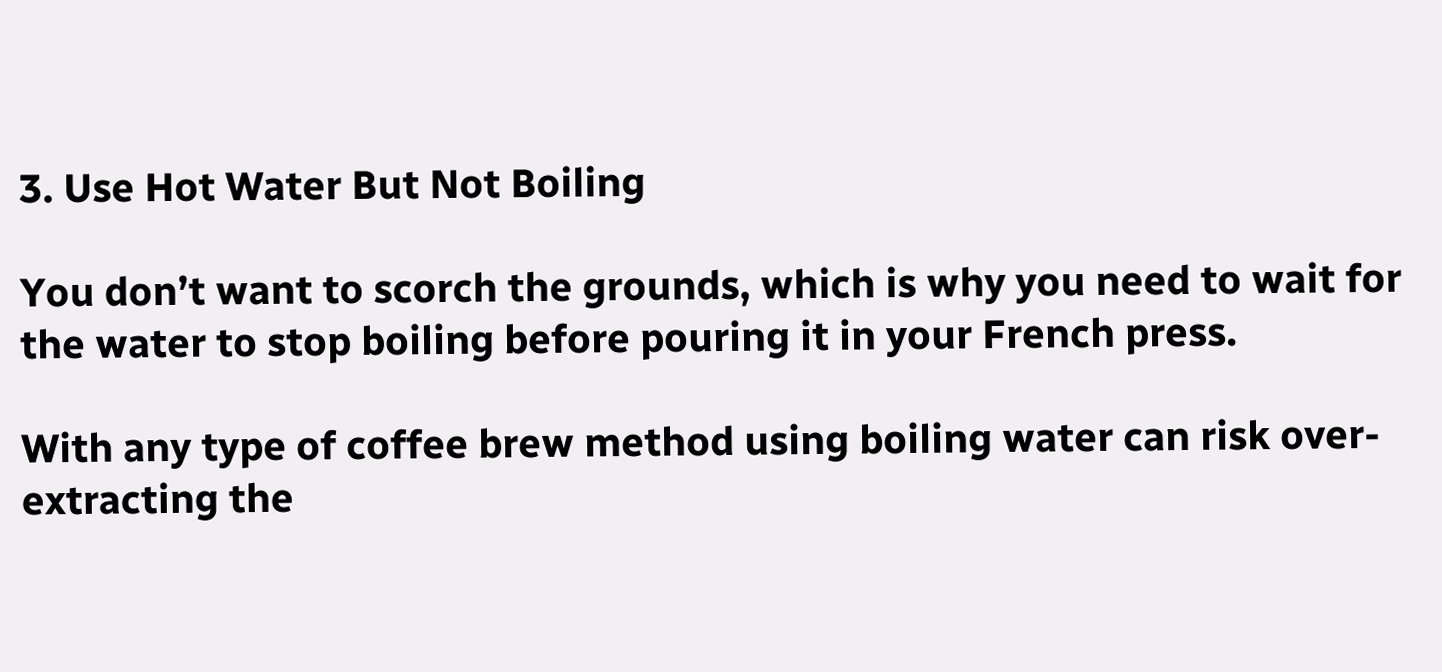3. Use Hot Water But Not Boiling

You don’t want to scorch the grounds, which is why you need to wait for the water to stop boiling before pouring it in your French press.

With any type of coffee brew method using boiling water can risk over-extracting the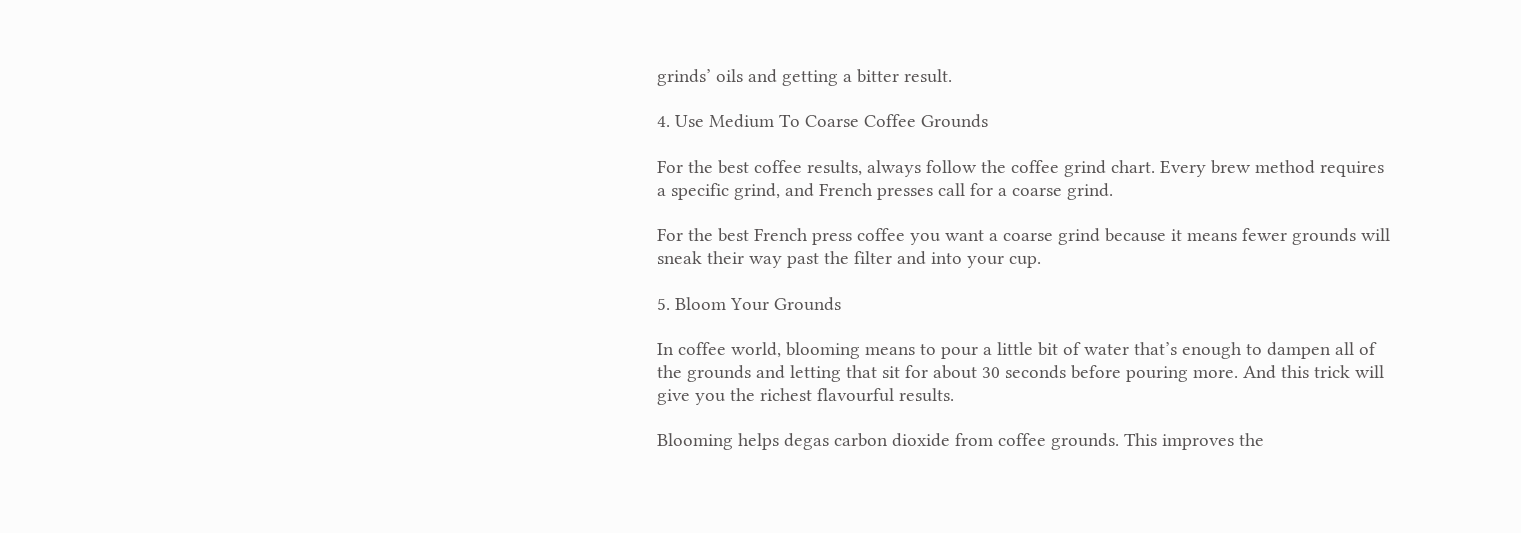grinds’ oils and getting a bitter result.

4. Use Medium To Coarse Coffee Grounds

For the best coffee results, always follow the coffee grind chart. Every brew method requires a specific grind, and French presses call for a coarse grind.

For the best French press coffee you want a coarse grind because it means fewer grounds will sneak their way past the filter and into your cup.

5. Bloom Your Grounds

In coffee world, blooming means to pour a little bit of water that’s enough to dampen all of the grounds and letting that sit for about 30 seconds before pouring more. And this trick will give you the richest flavourful results.

Blooming helps degas carbon dioxide from coffee grounds. This improves the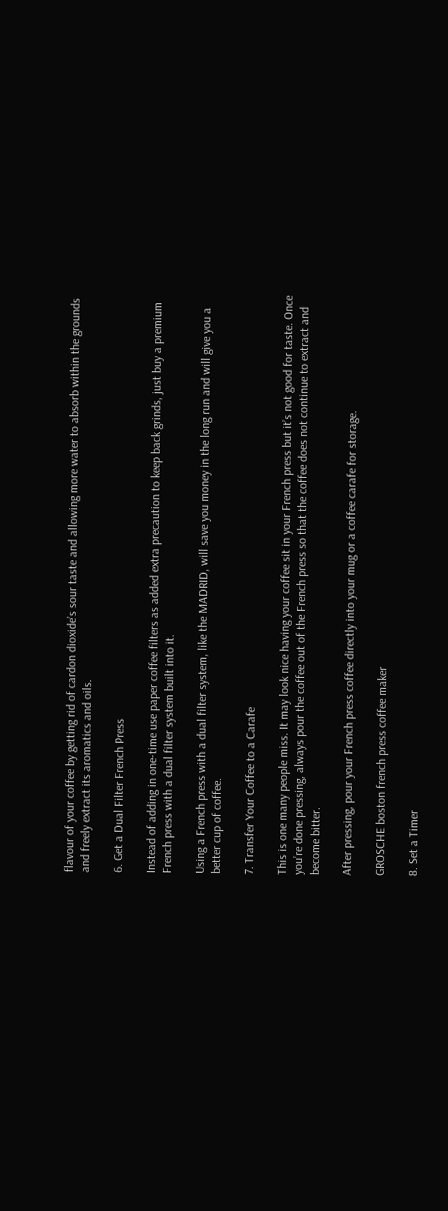flavour of your coffee by getting rid of cardon dioxide’s sour taste and allowing more water to absorb within the grounds and freely extract its aromatics and oils.

6. Get a Dual Filter French Press

Instead of adding in one-time use paper coffee filters as added extra precaution to keep back grinds, just buy a premium French press with a dual filter system built into it.

Using a French press with a dual filter system, like the MADRID, will save you money in the long run and will give you a better cup of coffee.

7. Transfer Your Coffee to a Carafe

This is one many people miss. It may look nice having your coffee sit in your French press but it’s not good for taste. Once you’re done pressing, always pour the coffee out of the French press so that the coffee does not continue to extract and become bitter.

After pressing, pour your French press coffee directly into your mug or a coffee carafe for storage.

GROSCHE boston french press coffee maker

8. Set a Timer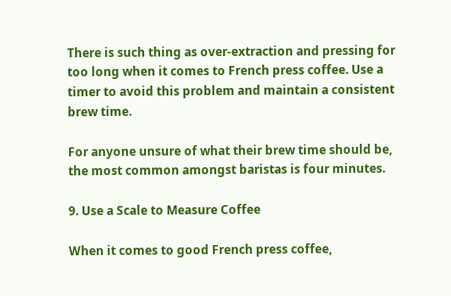There is such thing as over-extraction and pressing for too long when it comes to French press coffee. Use a timer to avoid this problem and maintain a consistent brew time.

For anyone unsure of what their brew time should be, the most common amongst baristas is four minutes.

9. Use a Scale to Measure Coffee

When it comes to good French press coffee,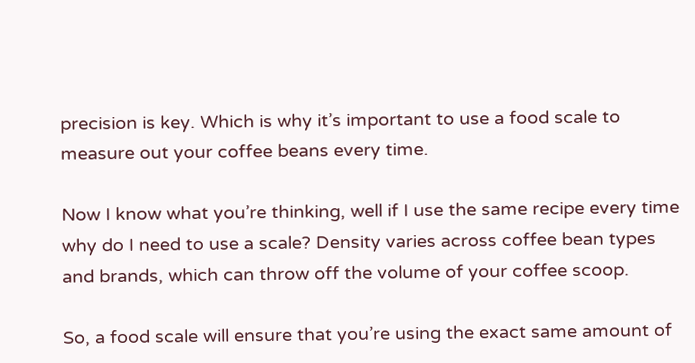precision is key. Which is why it’s important to use a food scale to measure out your coffee beans every time.

Now I know what you’re thinking, well if I use the same recipe every time why do I need to use a scale? Density varies across coffee bean types and brands, which can throw off the volume of your coffee scoop.

So, a food scale will ensure that you’re using the exact same amount of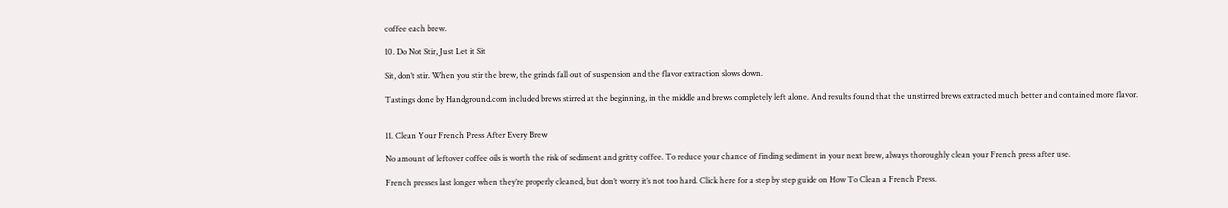coffee each brew.

10. Do Not Stir, Just Let it Sit

Sit, don’t stir. When you stir the brew, the grinds fall out of suspension and the flavor extraction slows down.

Tastings done by Handground.com included brews stirred at the beginning, in the middle and brews completely left alone. And results found that the unstirred brews extracted much better and contained more flavor.


11. Clean Your French Press After Every Brew

No amount of leftover coffee oils is worth the risk of sediment and gritty coffee. To reduce your chance of finding sediment in your next brew, always thoroughly clean your French press after use.

French presses last longer when they’re properly cleaned, but don’t worry it’s not too hard. Click here for a step by step guide on How To Clean a French Press.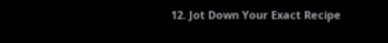12. Jot Down Your Exact Recipe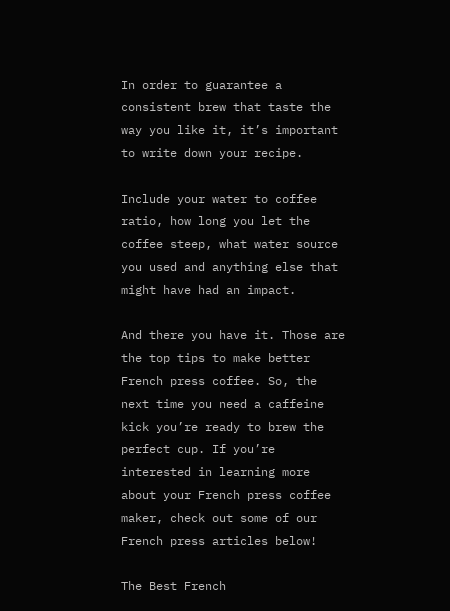In order to guarantee a consistent brew that taste the way you like it, it’s important to write down your recipe.

Include your water to coffee ratio, how long you let the coffee steep, what water source you used and anything else that might have had an impact.

And there you have it. Those are the top tips to make better French press coffee. So, the next time you need a caffeine kick you’re ready to brew the perfect cup. If you’re interested in learning more about your French press coffee maker, check out some of our French press articles below!

The Best French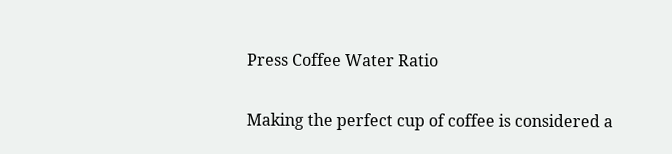Press Coffee Water Ratio

Making the perfect cup of coffee is considered a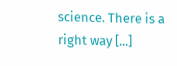science. There is a right way [...]